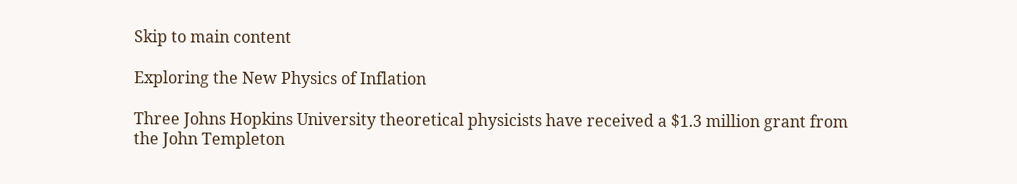Skip to main content

Exploring the New Physics of Inflation

Three Johns Hopkins University theoretical physicists have received a $1.3 million grant from the John Templeton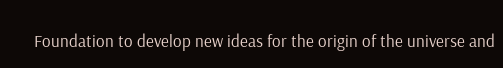Foundation to develop new ideas for the origin of the universe and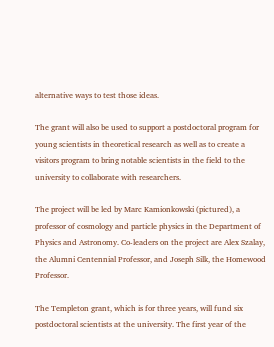alternative ways to test those ideas.

The grant will also be used to support a postdoctoral program for young scientists in theoretical research as well as to create a visitors program to bring notable scientists in the field to the university to collaborate with researchers.

The project will be led by Marc Kamionkowski (pictured), a professor of cosmology and particle physics in the Department of Physics and Astronomy. Co-leaders on the project are Alex Szalay, the Alumni Centennial Professor, and Joseph Silk, the Homewood Professor.

The Templeton grant, which is for three years, will fund six postdoctoral scientists at the university. The first year of the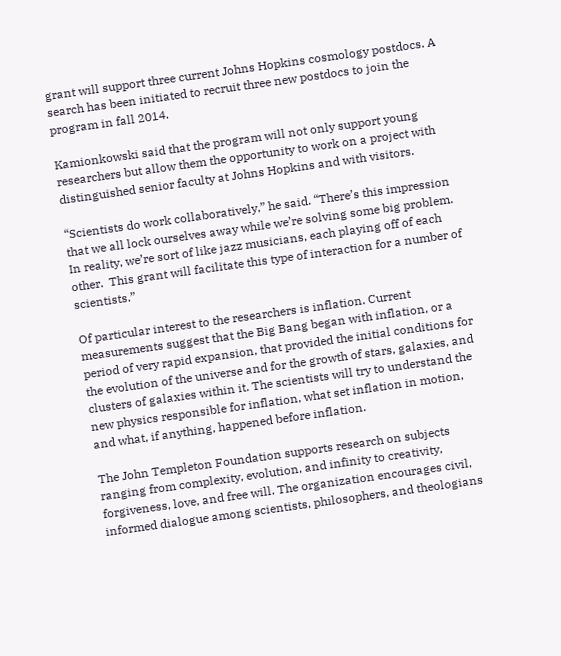grant will support three current Johns Hopkins cosmology postdocs. A search has been initiated to recruit three new postdocs to join the program in fall 2014.

Kamionkowski said that the program will not only support young researchers but allow them the opportunity to work on a project with distinguished senior faculty at Johns Hopkins and with visitors.

“Scientists do work collaboratively,” he said. “There’s this impression that we all lock ourselves away while we’re solving some big problem. In reality, we’re sort of like jazz musicians, each playing off of each other.  This grant will facilitate this type of interaction for a number of scientists.”

Of particular interest to the researchers is inflation. Current measurements suggest that the Big Bang began with inflation, or a period of very rapid expansion, that provided the initial conditions for the evolution of the universe and for the growth of stars, galaxies, and clusters of galaxies within it. The scientists will try to understand the new physics responsible for inflation, what set inflation in motion, and what, if anything, happened before inflation.

The John Templeton Foundation supports research on subjects ranging from complexity, evolution, and infinity to creativity, forgiveness, love, and free will. The organization encourages civil, informed dialogue among scientists, philosophers, and theologians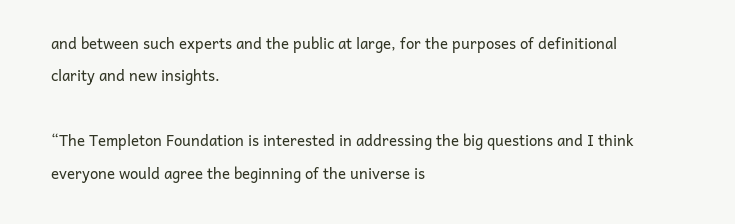and between such experts and the public at large, for the purposes of definitional clarity and new insights.

“The Templeton Foundation is interested in addressing the big questions and I think everyone would agree the beginning of the universe is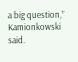a big question,” Kamionkowski said.